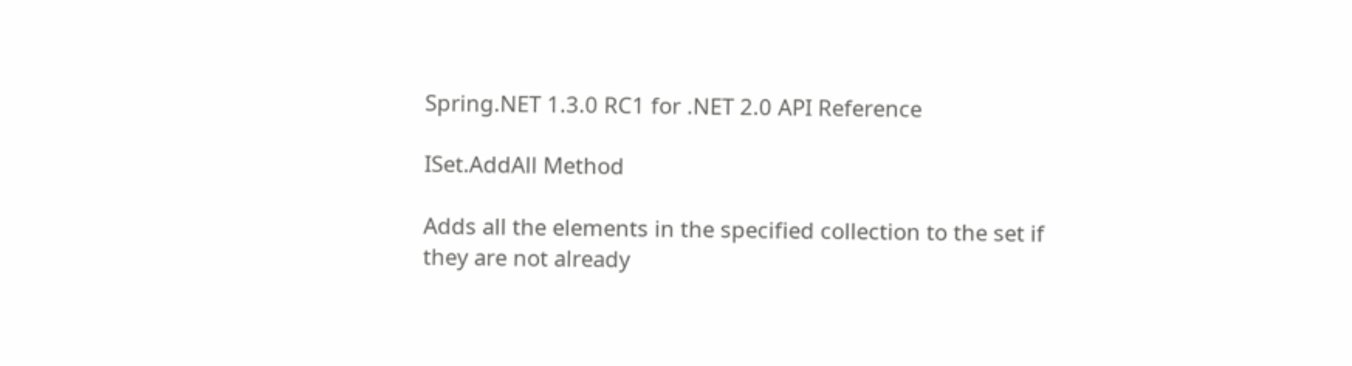Spring.NET 1.3.0 RC1 for .NET 2.0 API Reference

ISet.AddAll Method

Adds all the elements in the specified collection to the set if they are not already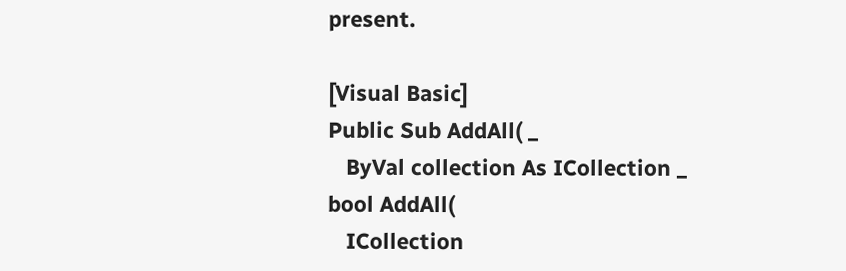present.

[Visual Basic]
Public Sub AddAll( _
   ByVal collection As ICollection _
bool AddAll(
   ICollection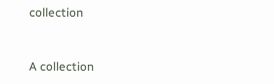collection


A collection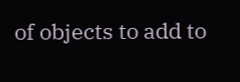of objects to add to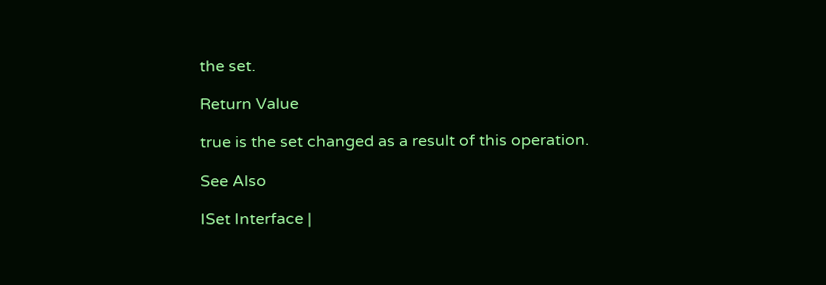the set.

Return Value

true is the set changed as a result of this operation.

See Also

ISet Interface |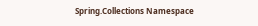Spring.Collections Namespace